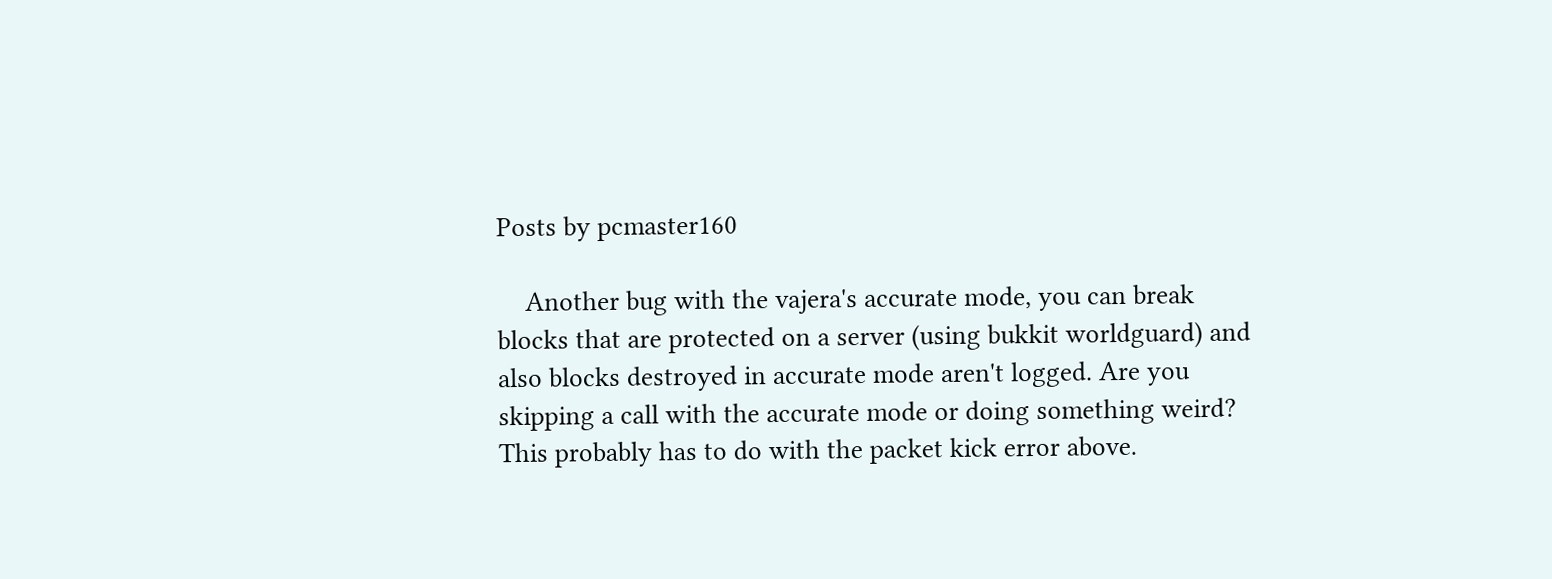Posts by pcmaster160

    Another bug with the vajera's accurate mode, you can break blocks that are protected on a server (using bukkit worldguard) and also blocks destroyed in accurate mode aren't logged. Are you skipping a call with the accurate mode or doing something weird? This probably has to do with the packet kick error above.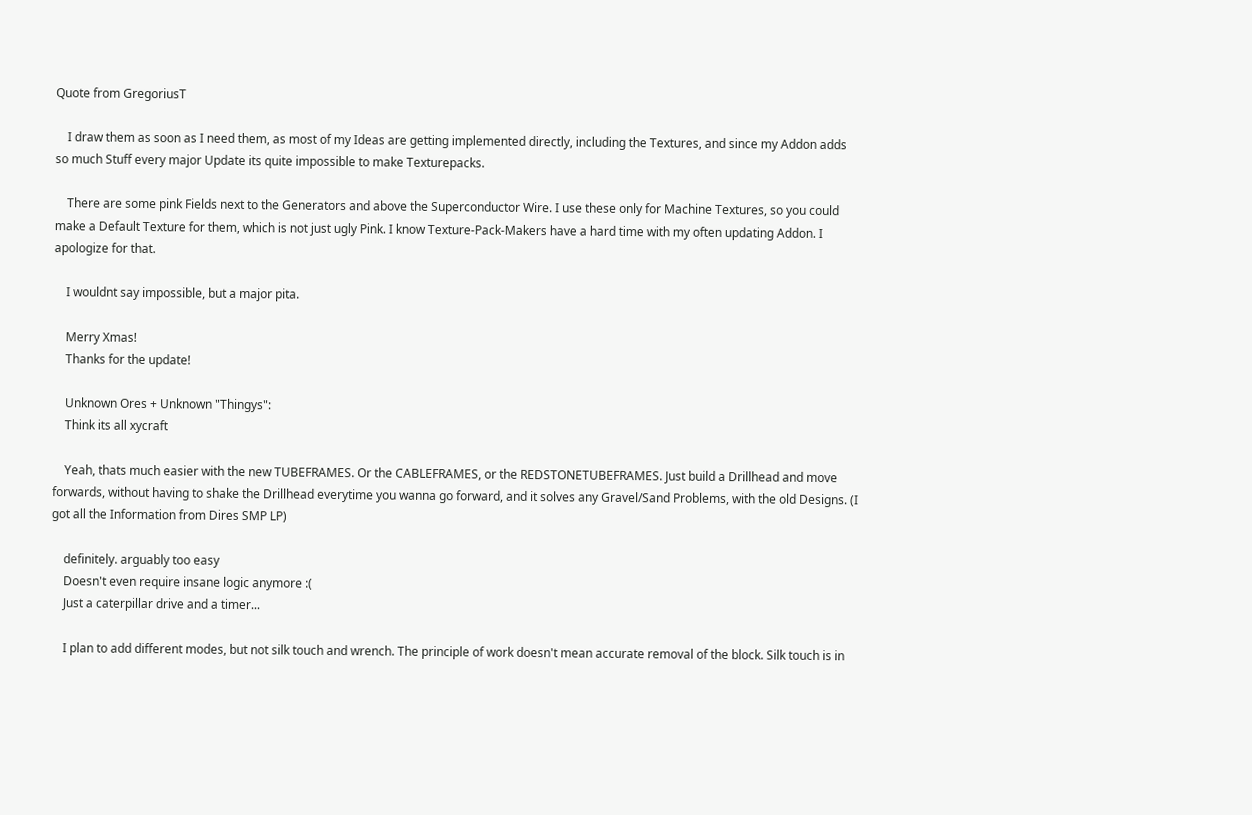Quote from GregoriusT

    I draw them as soon as I need them, as most of my Ideas are getting implemented directly, including the Textures, and since my Addon adds so much Stuff every major Update its quite impossible to make Texturepacks.

    There are some pink Fields next to the Generators and above the Superconductor Wire. I use these only for Machine Textures, so you could make a Default Texture for them, which is not just ugly Pink. I know Texture-Pack-Makers have a hard time with my often updating Addon. I apologize for that.

    I wouldnt say impossible, but a major pita.

    Merry Xmas!
    Thanks for the update!

    Unknown Ores + Unknown "Thingys":
    Think its all xycraft

    Yeah, thats much easier with the new TUBEFRAMES. Or the CABLEFRAMES, or the REDSTONETUBEFRAMES. Just build a Drillhead and move forwards, without having to shake the Drillhead everytime you wanna go forward, and it solves any Gravel/Sand Problems, with the old Designs. (I got all the Information from Dires SMP LP)

    definitely. arguably too easy
    Doesn't even require insane logic anymore :(
    Just a caterpillar drive and a timer...

    I plan to add different modes, but not silk touch and wrench. The principle of work doesn't mean accurate removal of the block. Silk touch is in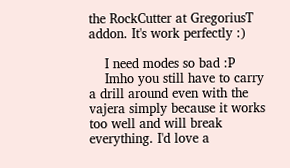the RockCutter at GregoriusT addon. It's work perfectly :)

    I need modes so bad :P
    Imho you still have to carry a drill around even with the vajera simply because it works too well and will break everything. I'd love a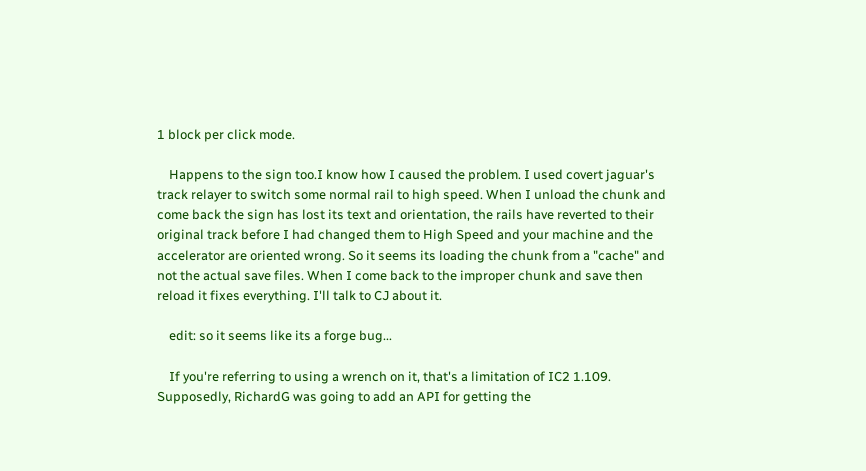1 block per click mode.

    Happens to the sign too.I know how I caused the problem. I used covert jaguar's track relayer to switch some normal rail to high speed. When I unload the chunk and come back the sign has lost its text and orientation, the rails have reverted to their original track before I had changed them to High Speed and your machine and the accelerator are oriented wrong. So it seems its loading the chunk from a "cache" and not the actual save files. When I come back to the improper chunk and save then reload it fixes everything. I'll talk to CJ about it.

    edit: so it seems like its a forge bug...

    If you're referring to using a wrench on it, that's a limitation of IC2 1.109. Supposedly, RichardG was going to add an API for getting the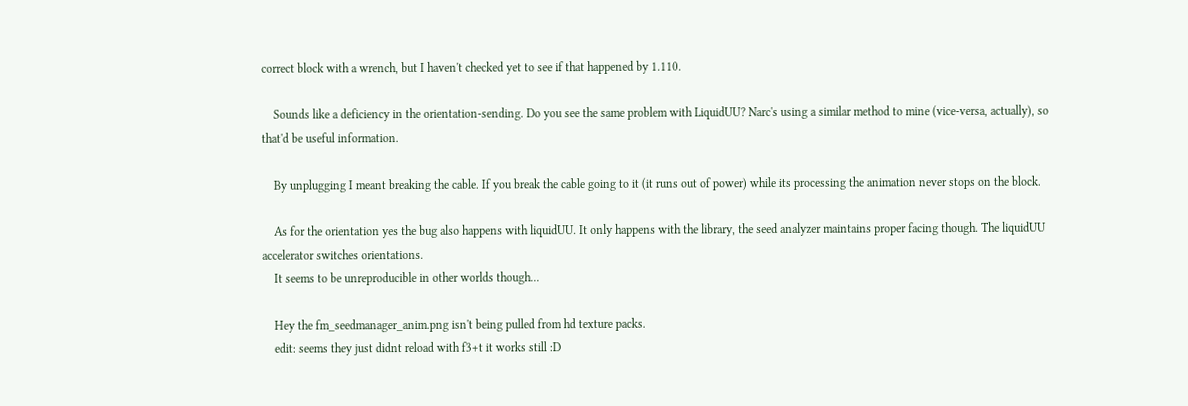correct block with a wrench, but I haven't checked yet to see if that happened by 1.110.

    Sounds like a deficiency in the orientation-sending. Do you see the same problem with LiquidUU? Narc's using a similar method to mine (vice-versa, actually), so that'd be useful information.

    By unplugging I meant breaking the cable. If you break the cable going to it (it runs out of power) while its processing the animation never stops on the block.

    As for the orientation yes the bug also happens with liquidUU. It only happens with the library, the seed analyzer maintains proper facing though. The liquidUU accelerator switches orientations.
    It seems to be unreproducible in other worlds though...

    Hey the fm_seedmanager_anim.png isn't being pulled from hd texture packs.
    edit: seems they just didnt reload with f3+t it works still :D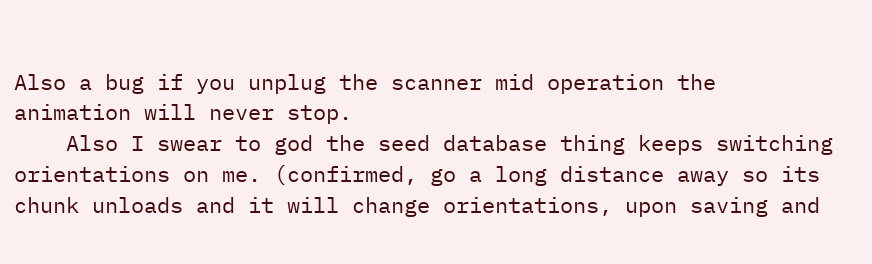Also a bug if you unplug the scanner mid operation the animation will never stop.
    Also I swear to god the seed database thing keeps switching orientations on me. (confirmed, go a long distance away so its chunk unloads and it will change orientations, upon saving and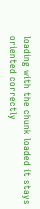loading with the chunk loaded it stays oriented correctly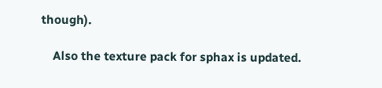though).

    Also the texture pack for sphax is updated.